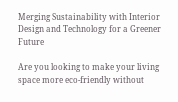Merging Sustainability with Interior Design and Technology for a Greener Future

Are you looking to make your living space more eco-friendly without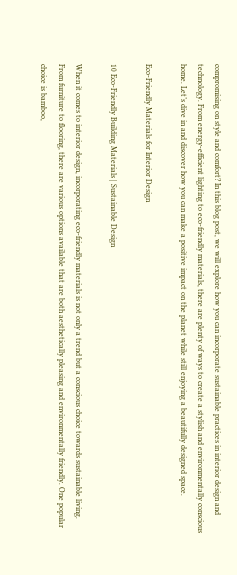compromising on style and comfort? In this blog post, we will explore how you can incorporate sustainable practices in interior design and technology. From energy-efficient lighting to eco-friendly materials, there are plenty of ways to create a stylish and environmentally conscious home. Let’s dive in and discover how you can make a positive impact on the planet while still enjoying a beautifully designed space.

Eco-Friendly Materials for Interior Design

10 Eco-Friendly Building Materials | Sustainable Design

When it comes to interior design, incorporating eco-friendly materials is not only a trend but a conscious choice towards sustainable living. From furniture to flooring, there are various options available that are both aesthetically pleasing and environmentally friendly. One popular choice is bamboo,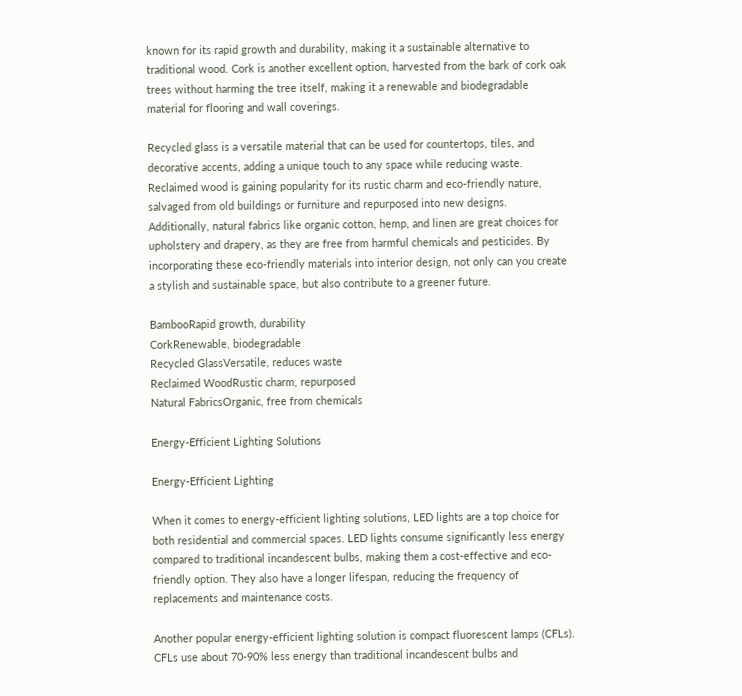known for its rapid growth and durability, making it a sustainable alternative to traditional wood. Cork is another excellent option, harvested from the bark of cork oak trees without harming the tree itself, making it a renewable and biodegradable material for flooring and wall coverings.

Recycled glass is a versatile material that can be used for countertops, tiles, and decorative accents, adding a unique touch to any space while reducing waste. Reclaimed wood is gaining popularity for its rustic charm and eco-friendly nature, salvaged from old buildings or furniture and repurposed into new designs. Additionally, natural fabrics like organic cotton, hemp, and linen are great choices for upholstery and drapery, as they are free from harmful chemicals and pesticides. By incorporating these eco-friendly materials into interior design, not only can you create a stylish and sustainable space, but also contribute to a greener future.

BambooRapid growth, durability
CorkRenewable, biodegradable
Recycled GlassVersatile, reduces waste
Reclaimed WoodRustic charm, repurposed
Natural FabricsOrganic, free from chemicals

Energy-Efficient Lighting Solutions

Energy-Efficient Lighting

When it comes to energy-efficient lighting solutions, LED lights are a top choice for both residential and commercial spaces. LED lights consume significantly less energy compared to traditional incandescent bulbs, making them a cost-effective and eco-friendly option. They also have a longer lifespan, reducing the frequency of replacements and maintenance costs.

Another popular energy-efficient lighting solution is compact fluorescent lamps (CFLs). CFLs use about 70-90% less energy than traditional incandescent bulbs and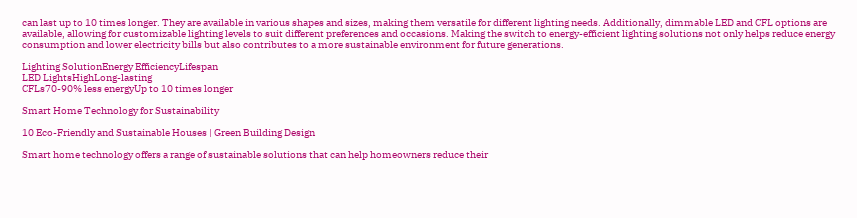can last up to 10 times longer. They are available in various shapes and sizes, making them versatile for different lighting needs. Additionally, dimmable LED and CFL options are available, allowing for customizable lighting levels to suit different preferences and occasions. Making the switch to energy-efficient lighting solutions not only helps reduce energy consumption and lower electricity bills but also contributes to a more sustainable environment for future generations.

Lighting SolutionEnergy EfficiencyLifespan
LED LightsHighLong-lasting
CFLs70-90% less energyUp to 10 times longer

Smart Home Technology for Sustainability

10 Eco-Friendly and Sustainable Houses | Green Building Design

Smart home technology offers a range of sustainable solutions that can help homeowners reduce their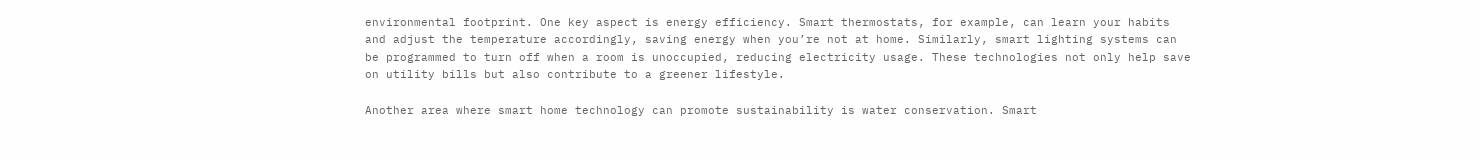environmental footprint. One key aspect is energy efficiency. Smart thermostats, for example, can learn your habits and adjust the temperature accordingly, saving energy when you’re not at home. Similarly, smart lighting systems can be programmed to turn off when a room is unoccupied, reducing electricity usage. These technologies not only help save on utility bills but also contribute to a greener lifestyle.

Another area where smart home technology can promote sustainability is water conservation. Smart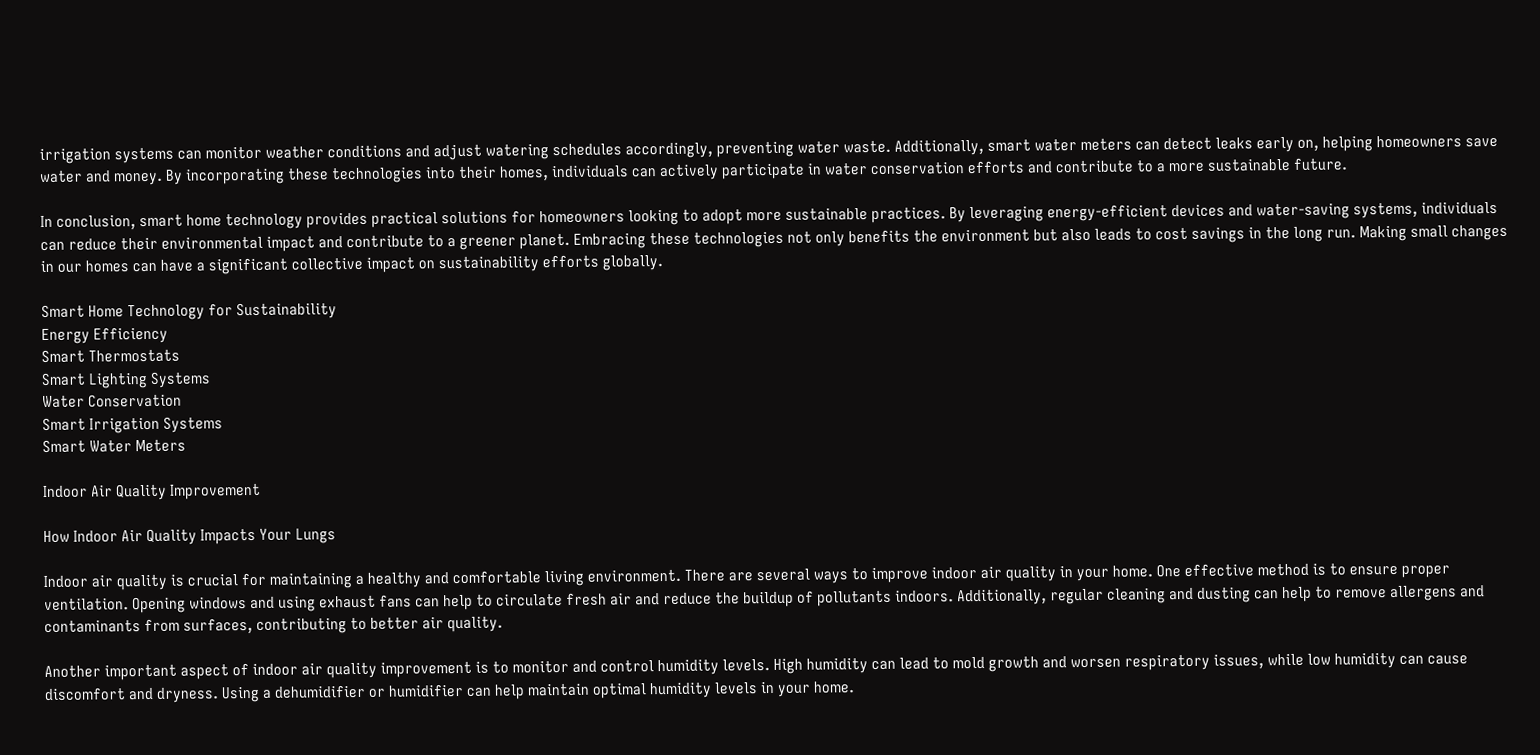irrigation systems can monitor weather conditions and adjust watering schedules accordingly, preventing water waste. Additionally, smart water meters can detect leaks early on, helping homeowners save water and money. By incorporating these technologies into their homes, individuals can actively participate in water conservation efforts and contribute to a more sustainable future.

In conclusion, smart home technology provides practical solutions for homeowners looking to adopt more sustainable practices. By leveraging energy-efficient devices and water-saving systems, individuals can reduce their environmental impact and contribute to a greener planet. Embracing these technologies not only benefits the environment but also leads to cost savings in the long run. Making small changes in our homes can have a significant collective impact on sustainability efforts globally.

Smart Home Technology for Sustainability
Energy Efficiency
Smart Thermostats
Smart Lighting Systems
Water Conservation
Smart Irrigation Systems
Smart Water Meters

Indoor Air Quality Improvement

How Indoor Air Quality Impacts Your Lungs

Indoor air quality is crucial for maintaining a healthy and comfortable living environment. There are several ways to improve indoor air quality in your home. One effective method is to ensure proper ventilation. Opening windows and using exhaust fans can help to circulate fresh air and reduce the buildup of pollutants indoors. Additionally, regular cleaning and dusting can help to remove allergens and contaminants from surfaces, contributing to better air quality.

Another important aspect of indoor air quality improvement is to monitor and control humidity levels. High humidity can lead to mold growth and worsen respiratory issues, while low humidity can cause discomfort and dryness. Using a dehumidifier or humidifier can help maintain optimal humidity levels in your home.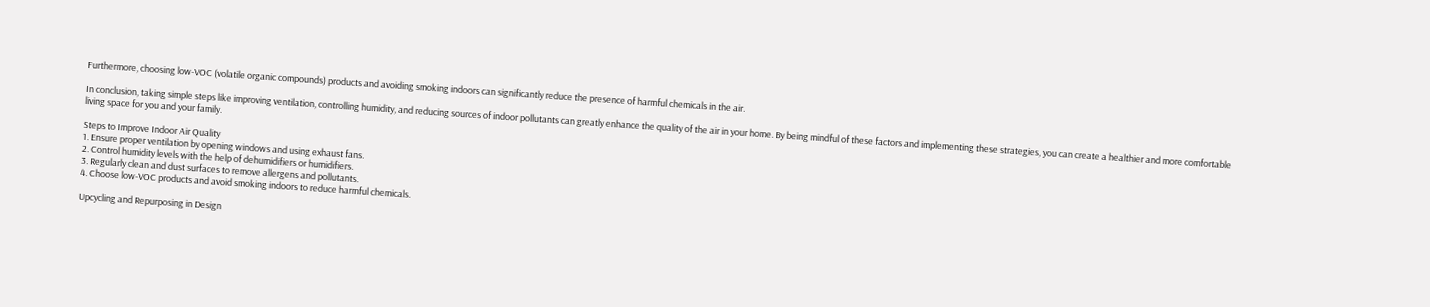Furthermore, choosing low-VOC (volatile organic compounds) products and avoiding smoking indoors can significantly reduce the presence of harmful chemicals in the air.

In conclusion, taking simple steps like improving ventilation, controlling humidity, and reducing sources of indoor pollutants can greatly enhance the quality of the air in your home. By being mindful of these factors and implementing these strategies, you can create a healthier and more comfortable living space for you and your family.

Steps to Improve Indoor Air Quality
1. Ensure proper ventilation by opening windows and using exhaust fans.
2. Control humidity levels with the help of dehumidifiers or humidifiers.
3. Regularly clean and dust surfaces to remove allergens and pollutants.
4. Choose low-VOC products and avoid smoking indoors to reduce harmful chemicals.

Upcycling and Repurposing in Design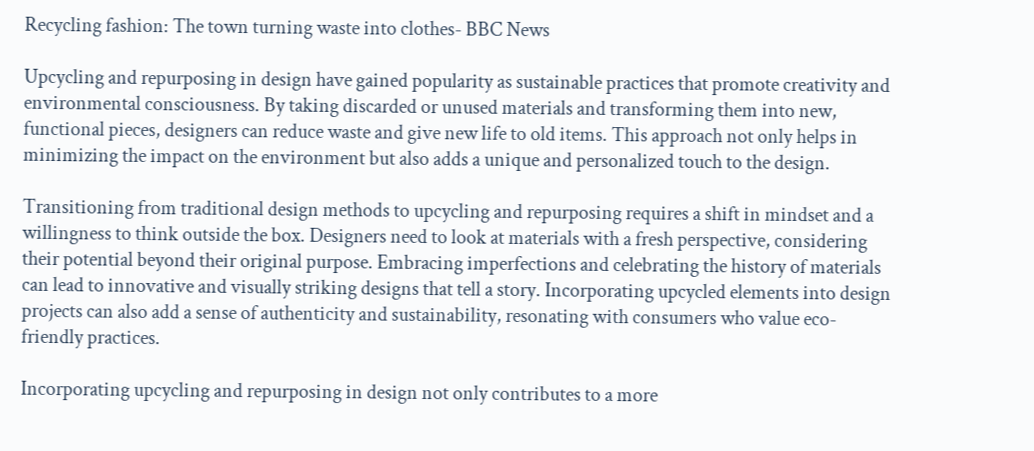Recycling fashion: The town turning waste into clothes- BBC News

Upcycling and repurposing in design have gained popularity as sustainable practices that promote creativity and environmental consciousness. By taking discarded or unused materials and transforming them into new, functional pieces, designers can reduce waste and give new life to old items. This approach not only helps in minimizing the impact on the environment but also adds a unique and personalized touch to the design.

Transitioning from traditional design methods to upcycling and repurposing requires a shift in mindset and a willingness to think outside the box. Designers need to look at materials with a fresh perspective, considering their potential beyond their original purpose. Embracing imperfections and celebrating the history of materials can lead to innovative and visually striking designs that tell a story. Incorporating upcycled elements into design projects can also add a sense of authenticity and sustainability, resonating with consumers who value eco-friendly practices.

Incorporating upcycling and repurposing in design not only contributes to a more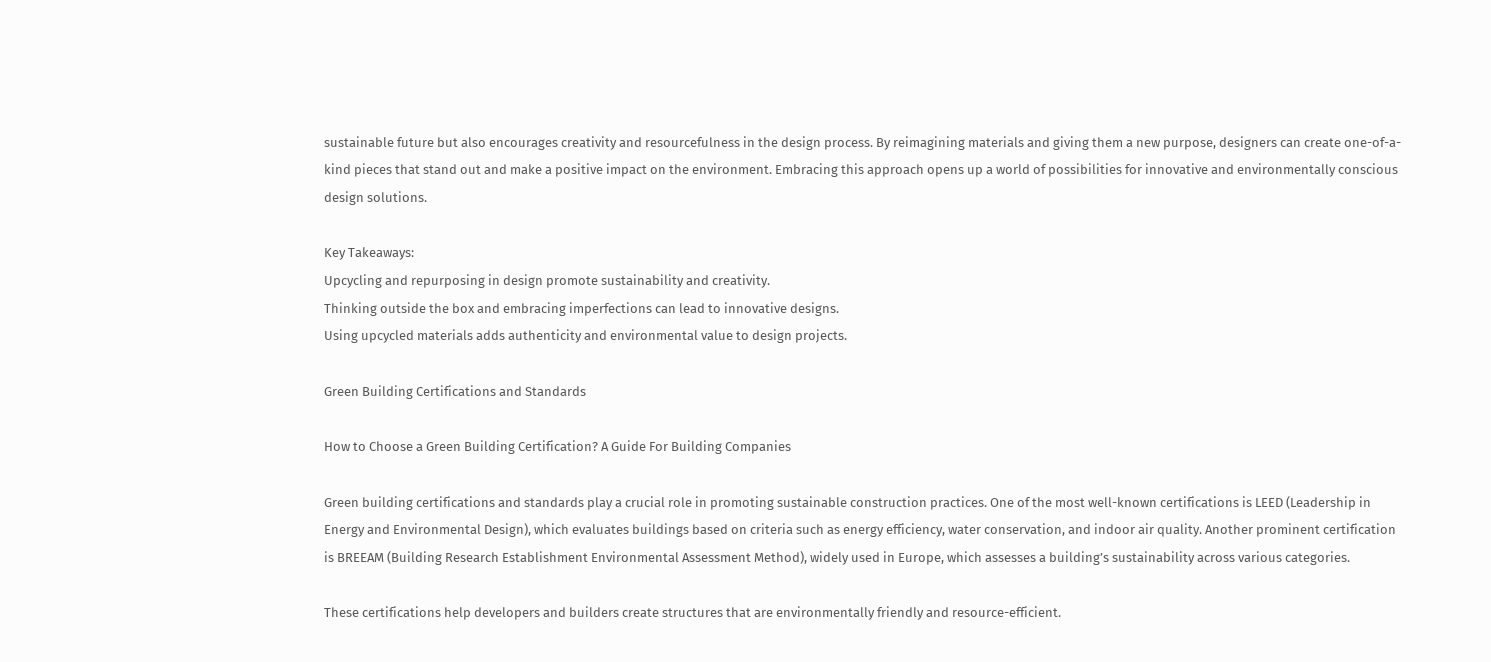sustainable future but also encourages creativity and resourcefulness in the design process. By reimagining materials and giving them a new purpose, designers can create one-of-a-kind pieces that stand out and make a positive impact on the environment. Embracing this approach opens up a world of possibilities for innovative and environmentally conscious design solutions.

Key Takeaways:
Upcycling and repurposing in design promote sustainability and creativity.
Thinking outside the box and embracing imperfections can lead to innovative designs.
Using upcycled materials adds authenticity and environmental value to design projects.

Green Building Certifications and Standards

How to Choose a Green Building Certification? A Guide For Building Companies

Green building certifications and standards play a crucial role in promoting sustainable construction practices. One of the most well-known certifications is LEED (Leadership in Energy and Environmental Design), which evaluates buildings based on criteria such as energy efficiency, water conservation, and indoor air quality. Another prominent certification is BREEAM (Building Research Establishment Environmental Assessment Method), widely used in Europe, which assesses a building’s sustainability across various categories.

These certifications help developers and builders create structures that are environmentally friendly and resource-efficient.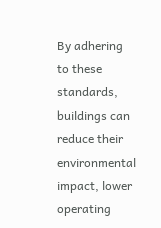By adhering to these standards, buildings can reduce their environmental impact, lower operating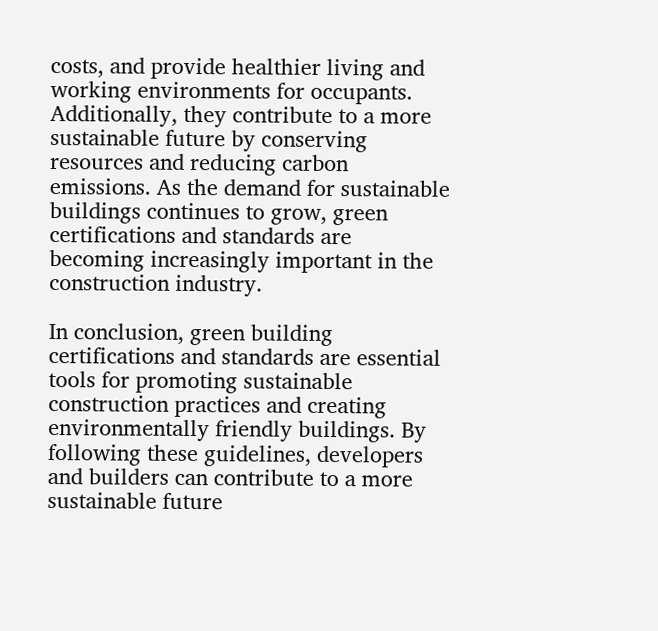costs, and provide healthier living and working environments for occupants. Additionally, they contribute to a more sustainable future by conserving resources and reducing carbon emissions. As the demand for sustainable buildings continues to grow, green certifications and standards are becoming increasingly important in the construction industry.

In conclusion, green building certifications and standards are essential tools for promoting sustainable construction practices and creating environmentally friendly buildings. By following these guidelines, developers and builders can contribute to a more sustainable future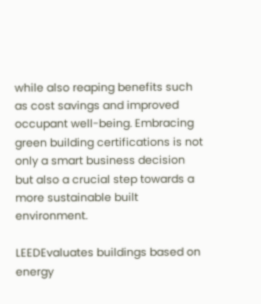while also reaping benefits such as cost savings and improved occupant well-being. Embracing green building certifications is not only a smart business decision but also a crucial step towards a more sustainable built environment.

LEEDEvaluates buildings based on energy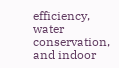efficiency, water conservation, and indoor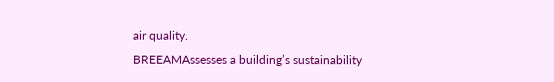air quality.
BREEAMAssesses a building’s sustainability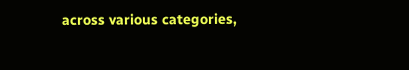across various categories,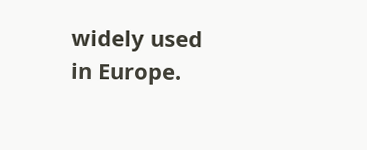widely used in Europe.